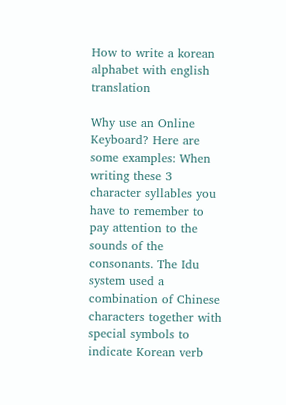How to write a korean alphabet with english translation

Why use an Online Keyboard? Here are some examples: When writing these 3 character syllables you have to remember to pay attention to the sounds of the consonants. The Idu system used a combination of Chinese characters together with special symbols to indicate Korean verb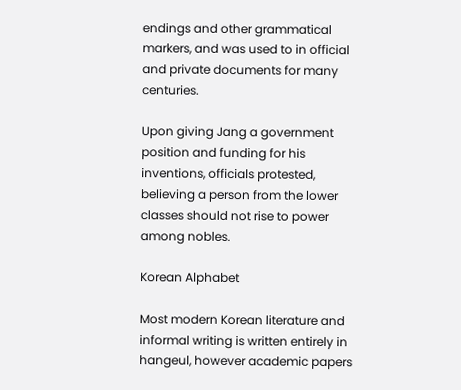endings and other grammatical markers, and was used to in official and private documents for many centuries.

Upon giving Jang a government position and funding for his inventions, officials protested, believing a person from the lower classes should not rise to power among nobles.

Korean Alphabet

Most modern Korean literature and informal writing is written entirely in hangeul, however academic papers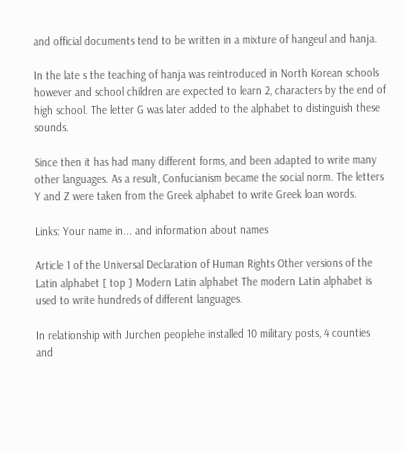and official documents tend to be written in a mixture of hangeul and hanja.

In the late s the teaching of hanja was reintroduced in North Korean schools however and school children are expected to learn 2, characters by the end of high school. The letter G was later added to the alphabet to distinguish these sounds.

Since then it has had many different forms, and been adapted to write many other languages. As a result, Confucianism became the social norm. The letters Y and Z were taken from the Greek alphabet to write Greek loan words.

Links: Your name in... and information about names

Article 1 of the Universal Declaration of Human Rights Other versions of the Latin alphabet [ top ] Modern Latin alphabet The modern Latin alphabet is used to write hundreds of different languages.

In relationship with Jurchen peoplehe installed 10 military posts, 4 counties and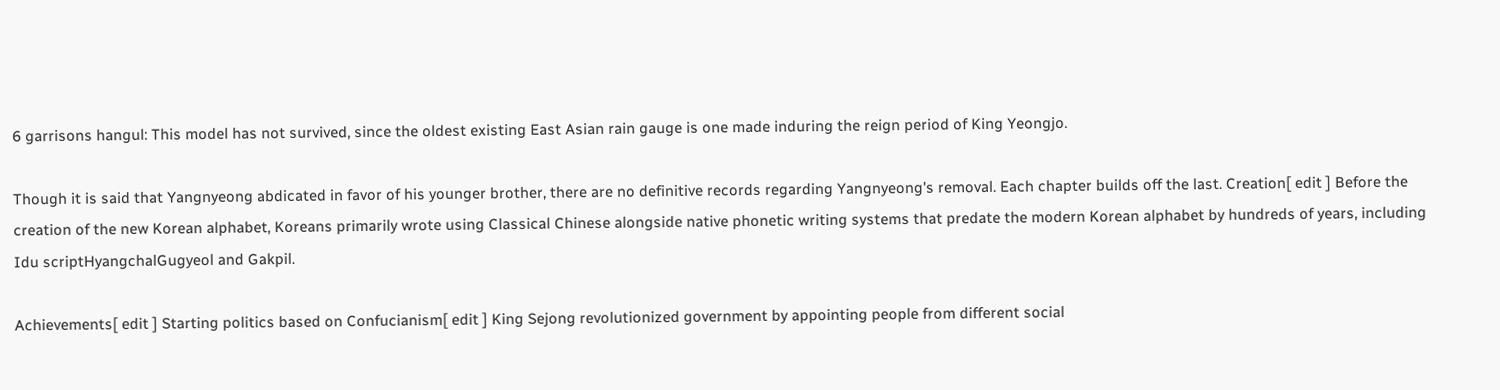6 garrisons hangul: This model has not survived, since the oldest existing East Asian rain gauge is one made induring the reign period of King Yeongjo.

Though it is said that Yangnyeong abdicated in favor of his younger brother, there are no definitive records regarding Yangnyeong's removal. Each chapter builds off the last. Creation[ edit ] Before the creation of the new Korean alphabet, Koreans primarily wrote using Classical Chinese alongside native phonetic writing systems that predate the modern Korean alphabet by hundreds of years, including Idu scriptHyangchalGugyeol and Gakpil.

Achievements[ edit ] Starting politics based on Confucianism[ edit ] King Sejong revolutionized government by appointing people from different social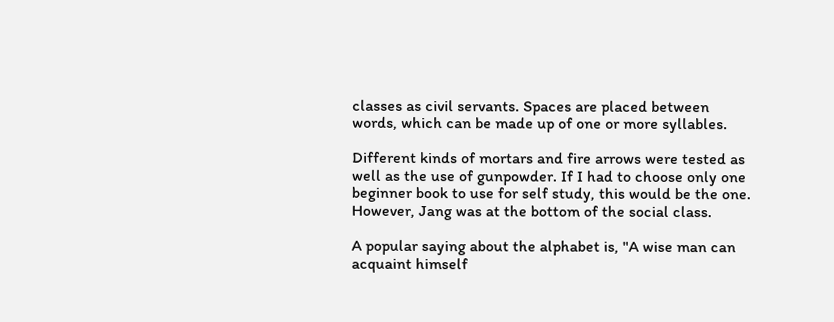classes as civil servants. Spaces are placed between words, which can be made up of one or more syllables.

Different kinds of mortars and fire arrows were tested as well as the use of gunpowder. If I had to choose only one beginner book to use for self study, this would be the one. However, Jang was at the bottom of the social class.

A popular saying about the alphabet is, "A wise man can acquaint himself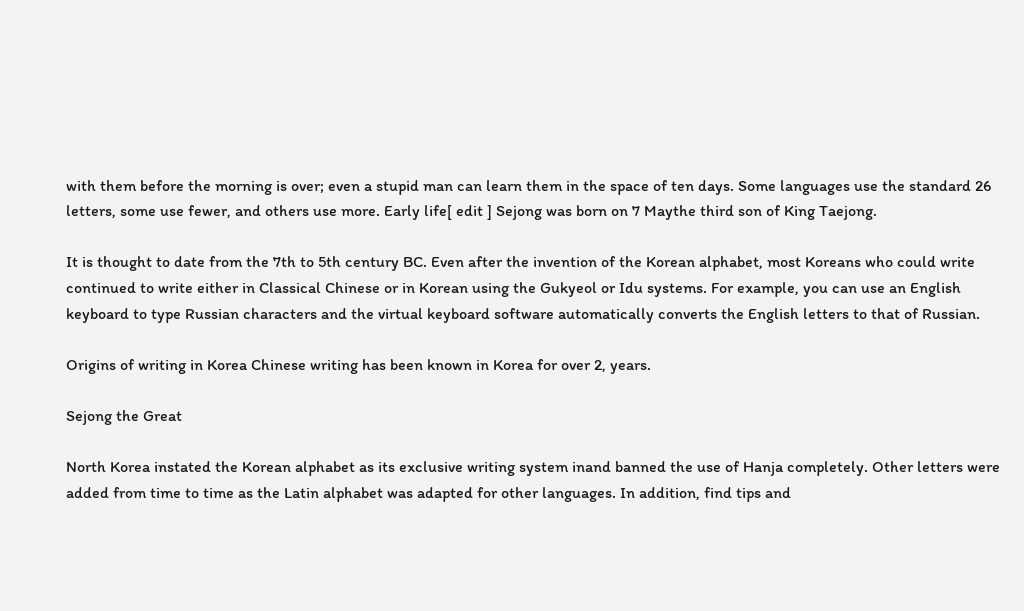with them before the morning is over; even a stupid man can learn them in the space of ten days. Some languages use the standard 26 letters, some use fewer, and others use more. Early life[ edit ] Sejong was born on 7 Maythe third son of King Taejong.

It is thought to date from the 7th to 5th century BC. Even after the invention of the Korean alphabet, most Koreans who could write continued to write either in Classical Chinese or in Korean using the Gukyeol or Idu systems. For example, you can use an English keyboard to type Russian characters and the virtual keyboard software automatically converts the English letters to that of Russian.

Origins of writing in Korea Chinese writing has been known in Korea for over 2, years.

Sejong the Great

North Korea instated the Korean alphabet as its exclusive writing system inand banned the use of Hanja completely. Other letters were added from time to time as the Latin alphabet was adapted for other languages. In addition, find tips and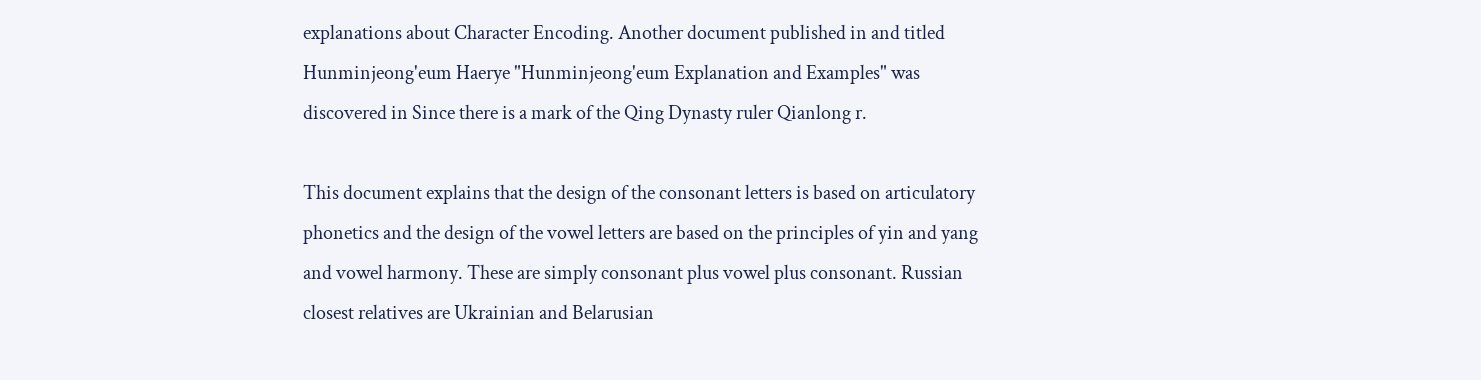explanations about Character Encoding. Another document published in and titled Hunminjeong'eum Haerye "Hunminjeong'eum Explanation and Examples" was discovered in Since there is a mark of the Qing Dynasty ruler Qianlong r.

This document explains that the design of the consonant letters is based on articulatory phonetics and the design of the vowel letters are based on the principles of yin and yang and vowel harmony. These are simply consonant plus vowel plus consonant. Russian closest relatives are Ukrainian and Belarusian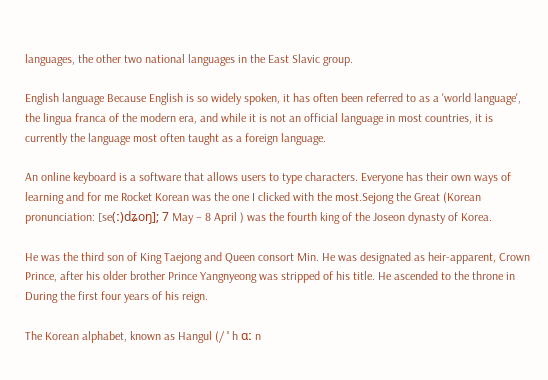languages, the other two national languages in the East Slavic group.

English language Because English is so widely spoken, it has often been referred to as a 'world language', the lingua franca of the modern era, and while it is not an official language in most countries, it is currently the language most often taught as a foreign language.

An online keyboard is a software that allows users to type characters. Everyone has their own ways of learning and for me Rocket Korean was the one I clicked with the most.Sejong the Great (Korean pronunciation: [se(ː)dʑoŋ]; 7 May – 8 April ) was the fourth king of the Joseon dynasty of Korea.

He was the third son of King Taejong and Queen consort Min. He was designated as heir-apparent, Crown Prince, after his older brother Prince Yangnyeong was stripped of his title. He ascended to the throne in During the first four years of his reign.

The Korean alphabet, known as Hangul (/ ˈ h ɑː n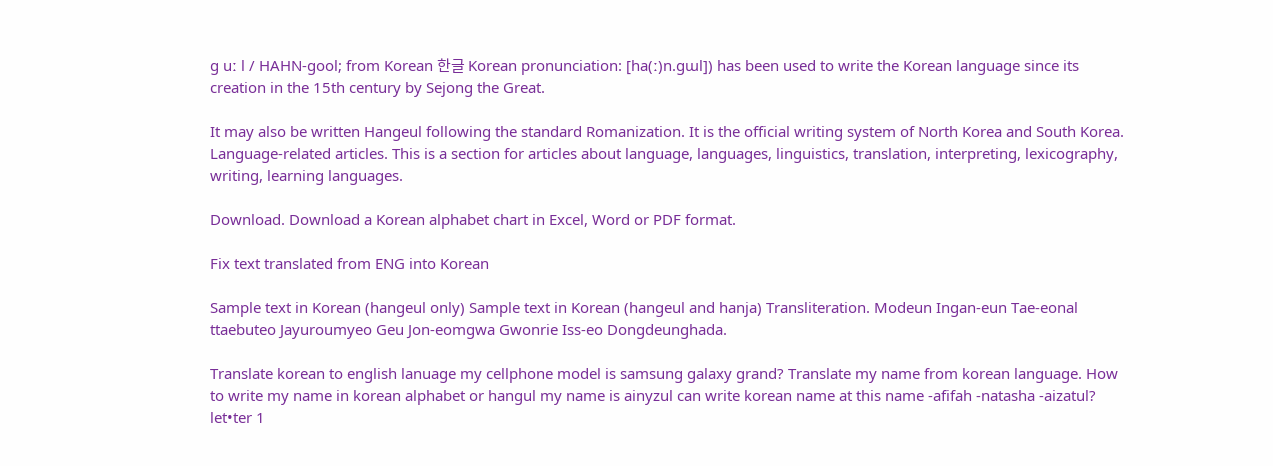ɡ uː l / HAHN-gool; from Korean 한글 Korean pronunciation: [ha(ː)n.ɡɯl]) has been used to write the Korean language since its creation in the 15th century by Sejong the Great.

It may also be written Hangeul following the standard Romanization. It is the official writing system of North Korea and South Korea. Language-related articles. This is a section for articles about language, languages, linguistics, translation, interpreting, lexicography, writing, learning languages.

Download. Download a Korean alphabet chart in Excel, Word or PDF format.

Fix text translated from ENG into Korean

Sample text in Korean (hangeul only) Sample text in Korean (hangeul and hanja) Transliteration. Modeun Ingan-eun Tae-eonal ttaebuteo Jayuroumyeo Geu Jon-eomgwa Gwonrie Iss-eo Dongdeunghada.

Translate korean to english lanuage my cellphone model is samsung galaxy grand? Translate my name from korean language. How to write my name in korean alphabet or hangul my name is ainyzul can write korean name at this name -afifah -natasha -aizatul? let•ter 1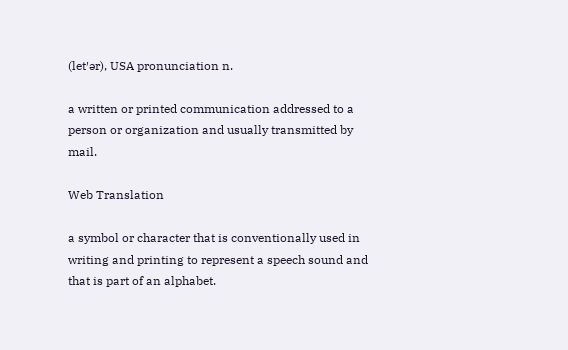(let′ər), USA pronunciation n.

a written or printed communication addressed to a person or organization and usually transmitted by mail.

Web Translation

a symbol or character that is conventionally used in writing and printing to represent a speech sound and that is part of an alphabet.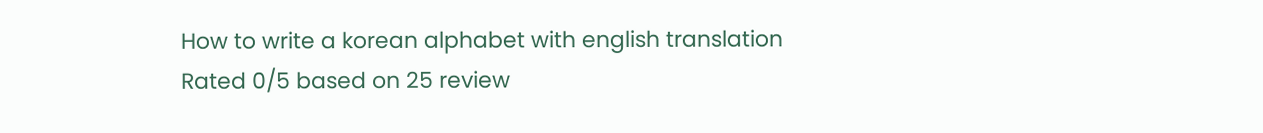How to write a korean alphabet with english translation
Rated 0/5 based on 25 review